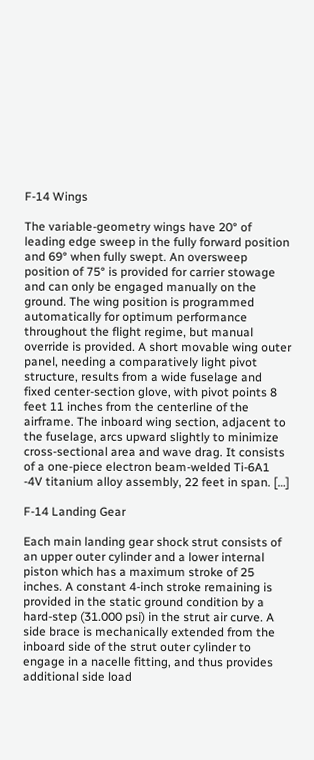F-14 Wings

The variable-geometry wings have 20° of leading edge sweep in the fully forward position and 69° when fully swept. An oversweep position of 75° is provided for carrier stowage and can only be engaged manually on the ground. The wing position is programmed automatically for optimum performance throughout the flight regime, but manual override is provided. A short movable wing outer panel, needing a comparatively light pivot structure, results from a wide fuselage and fixed center-section glove, with pivot points 8 feet 11 inches from the centerline of the airframe. The inboard wing section, adjacent to the fuselage, arcs upward slightly to minimize cross-sectional area and wave drag. It consists of a one-piece electron beam-welded Ti-6A1 -4V titanium alloy assembly, 22 feet in span. […]

F-14 Landing Gear

Each main landing gear shock strut consists of an upper outer cylinder and a lower internal piston which has a maximum stroke of 25 inches. A constant 4-inch stroke remaining is provided in the static ground condition by a hard-step (31.000 psi) in the strut air curve. A side brace is mechanically extended from the inboard side of the strut outer cylinder to engage in a nacelle fitting, and thus provides additional side load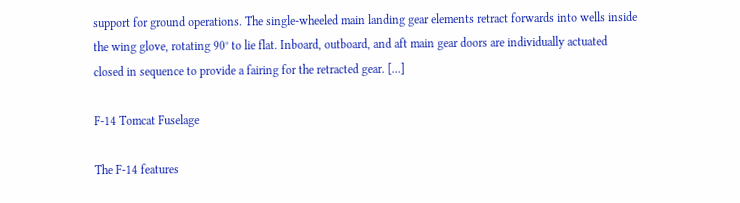support for ground operations. The single-wheeled main landing gear elements retract forwards into wells inside the wing glove, rotating 90° to lie flat. Inboard, outboard, and aft main gear doors are individually actuated closed in sequence to provide a fairing for the retracted gear. […]

F-14 Tomcat Fuselage

The F-14 features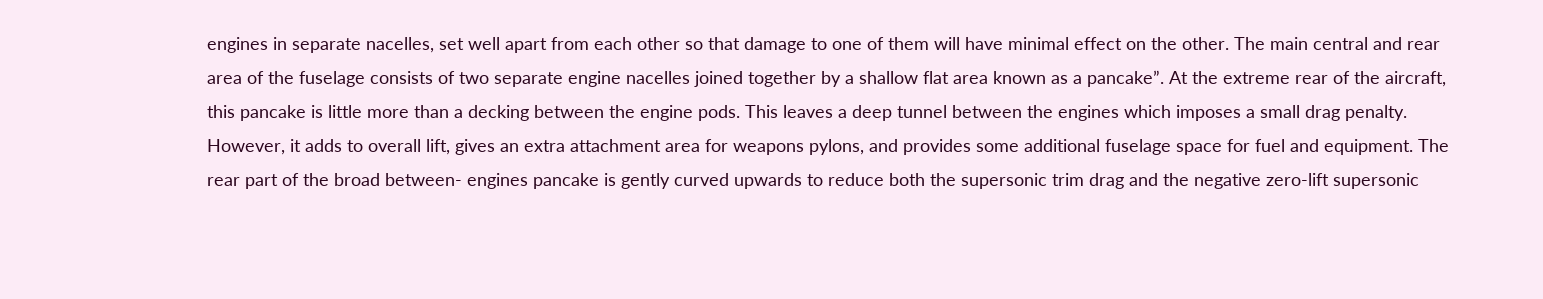engines in separate nacelles, set well apart from each other so that damage to one of them will have minimal effect on the other. The main central and rear area of the fuselage consists of two separate engine nacelles joined together by a shallow flat area known as a pancake”. At the extreme rear of the aircraft, this pancake is little more than a decking between the engine pods. This leaves a deep tunnel between the engines which imposes a small drag penalty. However, it adds to overall lift, gives an extra attachment area for weapons pylons, and provides some additional fuselage space for fuel and equipment. The rear part of the broad between- engines pancake is gently curved upwards to reduce both the supersonic trim drag and the negative zero-lift supersonic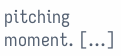pitching moment. […]